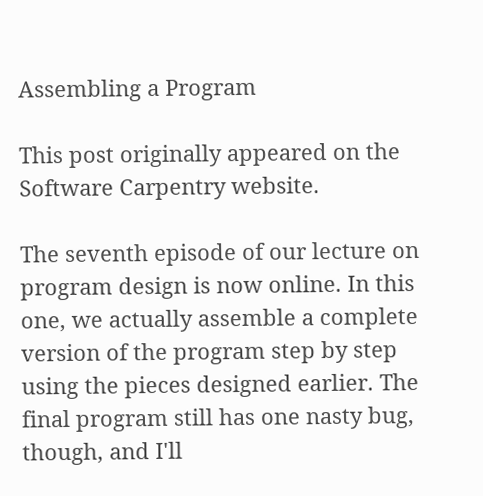Assembling a Program

This post originally appeared on the Software Carpentry website.

The seventh episode of our lecture on program design is now online. In this one, we actually assemble a complete version of the program step by step using the pieces designed earlier. The final program still has one nasty bug, though, and I'll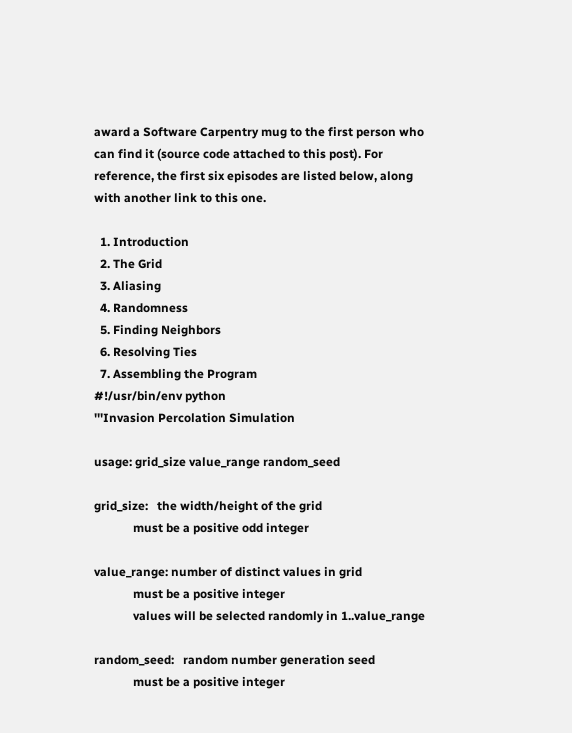award a Software Carpentry mug to the first person who can find it (source code attached to this post). For reference, the first six episodes are listed below, along with another link to this one.

  1. Introduction
  2. The Grid
  3. Aliasing
  4. Randomness
  5. Finding Neighbors
  6. Resolving Ties
  7. Assembling the Program
#!/usr/bin/env python
'''Invasion Percolation Simulation

usage: grid_size value_range random_seed

grid_size:   the width/height of the grid
             must be a positive odd integer

value_range: number of distinct values in grid
             must be a positive integer
             values will be selected randomly in 1..value_range

random_seed:   random number generation seed
             must be a positive integer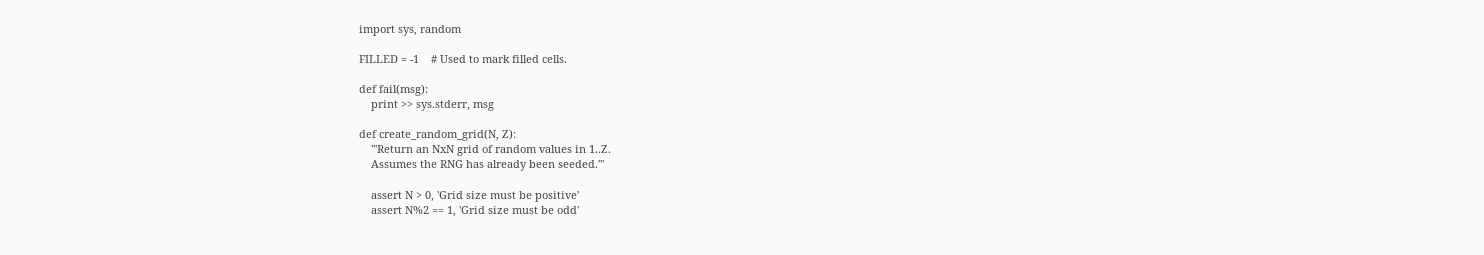import sys, random

FILLED = -1    # Used to mark filled cells.

def fail(msg):
    print >> sys.stderr, msg

def create_random_grid(N, Z):
    '''Return an NxN grid of random values in 1..Z.
    Assumes the RNG has already been seeded.'''

    assert N > 0, 'Grid size must be positive'
    assert N%2 == 1, 'Grid size must be odd'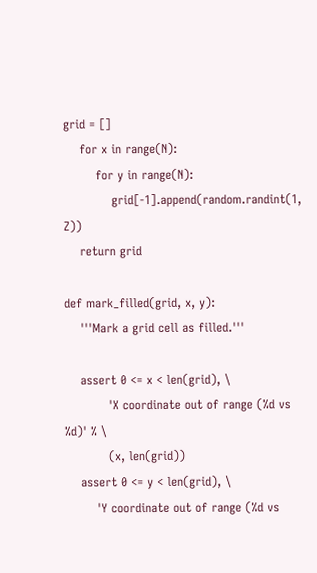grid = []
    for x in range(N):
        for y in range(N):
            grid[-1].append(random.randint(1, Z))
    return grid

def mark_filled(grid, x, y):
    '''Mark a grid cell as filled.'''

    assert 0 <= x < len(grid), \
           'X coordinate out of range (%d vs %d)' % \
           (x, len(grid))
    assert 0 <= y < len(grid), \
        'Y coordinate out of range (%d vs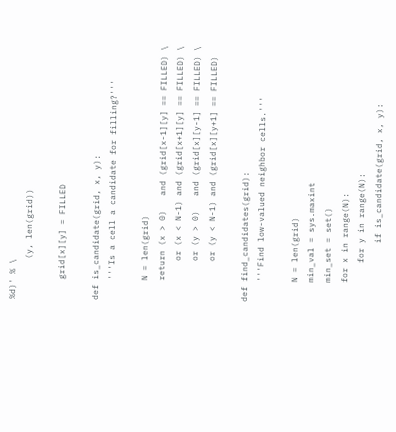%d)' % \
        (y, len(grid))

    grid[x][y] = FILLED

def is_candidate(grid, x, y):
    '''Is a cell a candidate for filling?'''

    N = len(grid)
    return (x > 0)   and (grid[x-1][y] == FILLED) \
        or (x < N-1) and (grid[x+1][y] == FILLED) \
        or (y > 0)   and (grid[x][y-1] == FILLED) \
        or (y < N-1) and (grid[x][y+1] == FILLED)

def find_candidates(grid):
    '''Find low-valued neighbor cells.'''

    N = len(grid)
    min_val = sys.maxint
    min_set = set()
    for x in range(N):
        for y in range(N):
            if is_candidate(grid, x, y):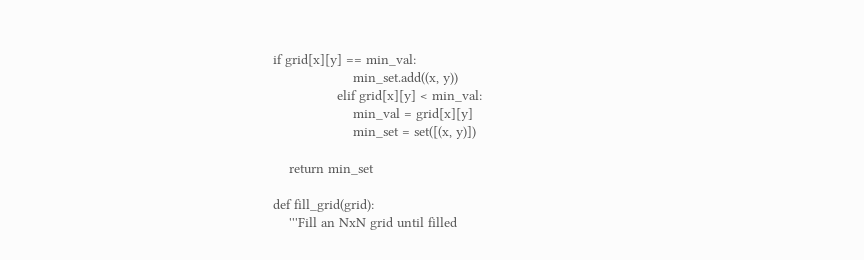if grid[x][y] == min_val:
                    min_set.add((x, y))
                elif grid[x][y] < min_val:
                    min_val = grid[x][y]
                    min_set = set([(x, y)])

    return min_set

def fill_grid(grid):
    '''Fill an NxN grid until filled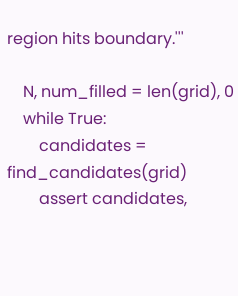region hits boundary.'''

    N, num_filled = len(grid), 0
    while True:
        candidates = find_candidates(grid)
        assert candidates,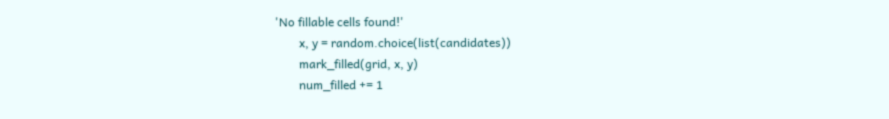'No fillable cells found!'
        x, y = random.choice(list(candidates))
        mark_filled(grid, x, y)
        num_filled += 1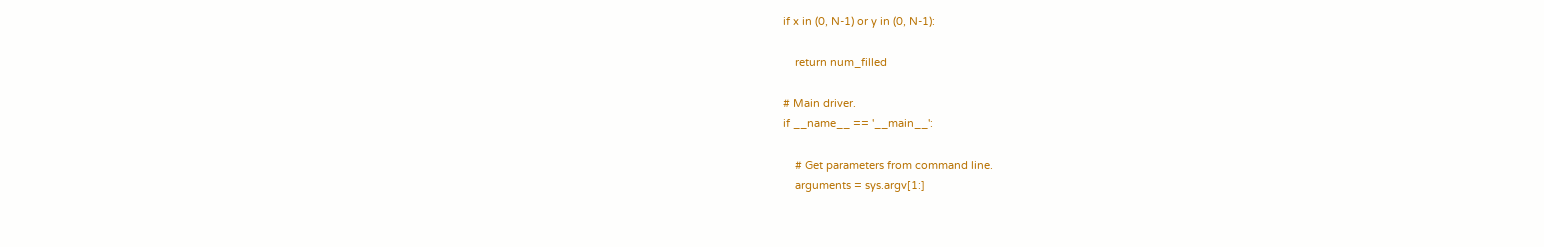if x in (0, N-1) or y in (0, N-1):

    return num_filled

# Main driver.
if __name__ == '__main__':

    # Get parameters from command line.
    arguments = sys.argv[1:]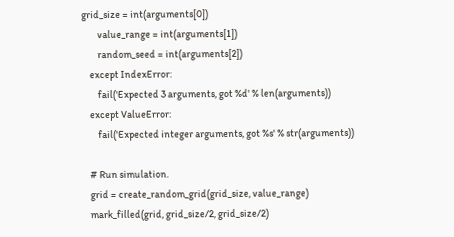grid_size = int(arguments[0])
        value_range = int(arguments[1])
        random_seed = int(arguments[2])
    except IndexError:
        fail('Expected 3 arguments, got %d' % len(arguments))
    except ValueError:
        fail('Expected integer arguments, got %s' % str(arguments))

    # Run simulation.
    grid = create_random_grid(grid_size, value_range)
    mark_filled(grid, grid_size/2, grid_size/2)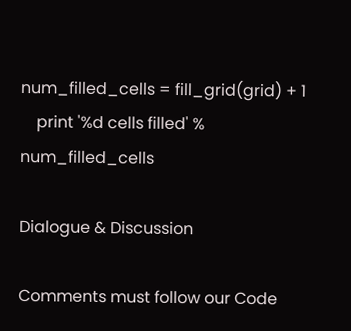num_filled_cells = fill_grid(grid) + 1
    print '%d cells filled' % num_filled_cells

Dialogue & Discussion

Comments must follow our Code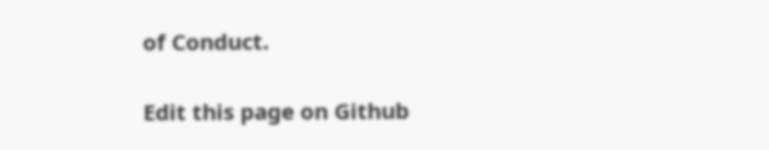of Conduct.

Edit this page on Github